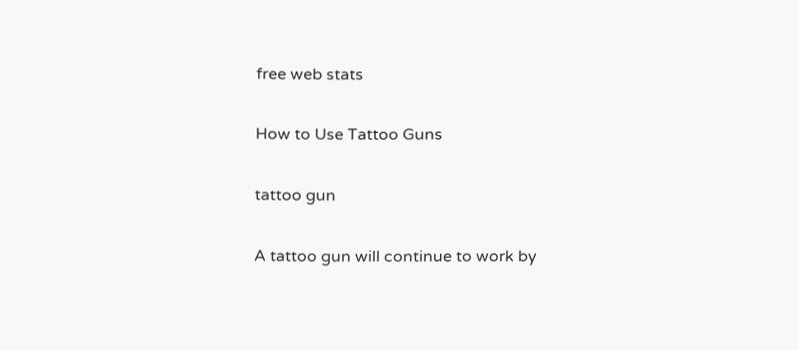free web stats

How to Use Tattoo Guns

tattoo gun

A tattoo gun will continue to work by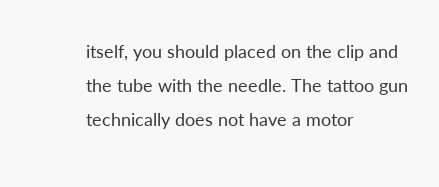itself, you should placed on the clip and the tube with the needle. The tattoo gun technically does not have a motor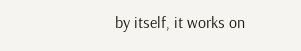by itself, it works on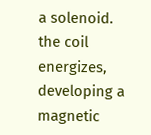a solenoid. the coil energizes, developing a magnetic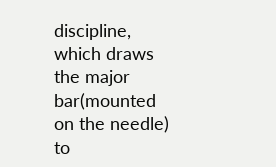discipline, which draws the major bar(mounted on the needle) to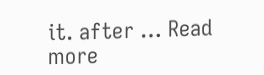it. after … Read more